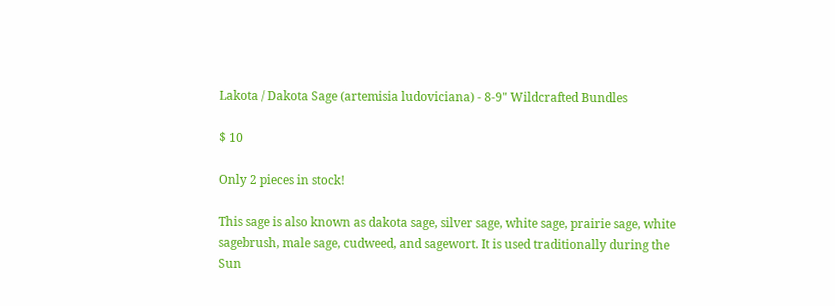Lakota / Dakota Sage (artemisia ludoviciana) - 8-9" Wildcrafted Bundles

$ 10

Only 2 pieces in stock!

This sage is also known as dakota sage, silver sage, white sage, prairie sage, white sagebrush, male sage, cudweed, and sagewort. It is used traditionally during the Sun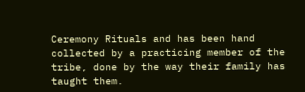Ceremony Rituals and has been hand collected by a practicing member of the tribe, done by the way their family has taught them.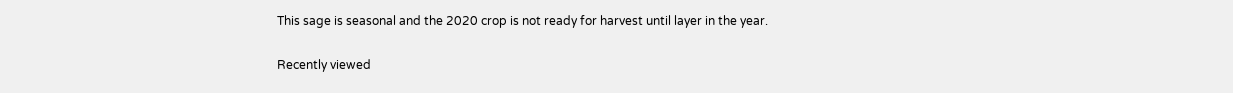This sage is seasonal and the 2020 crop is not ready for harvest until layer in the year.

Recently viewed